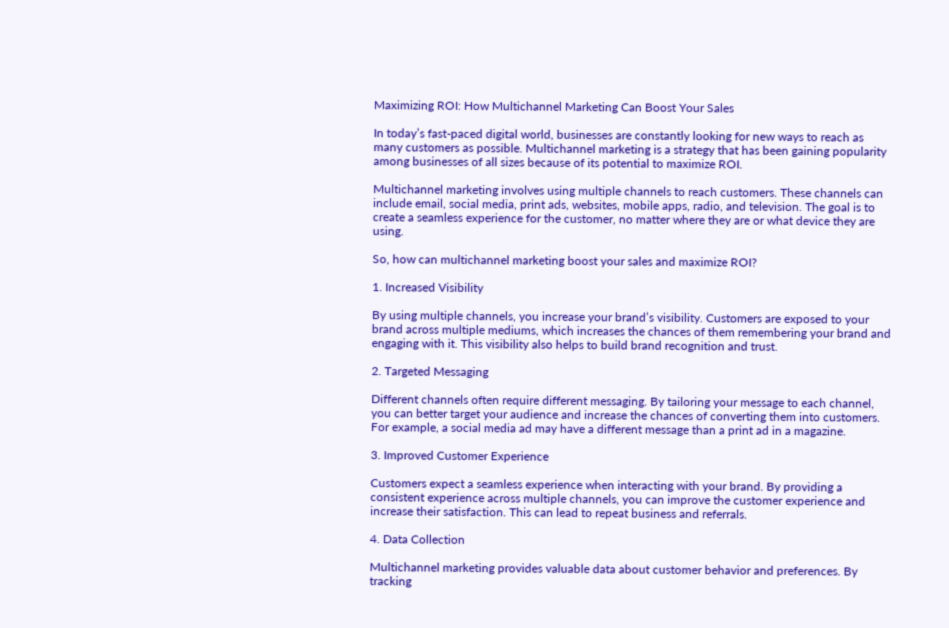Maximizing ROI: How Multichannel Marketing Can Boost Your Sales

In today’s fast-paced digital world, businesses are constantly looking for new ways to reach as many customers as possible. Multichannel marketing is a strategy that has been gaining popularity among businesses of all sizes because of its potential to maximize ROI.

Multichannel marketing involves using multiple channels to reach customers. These channels can include email, social media, print ads, websites, mobile apps, radio, and television. The goal is to create a seamless experience for the customer, no matter where they are or what device they are using.

So, how can multichannel marketing boost your sales and maximize ROI?

1. Increased Visibility

By using multiple channels, you increase your brand’s visibility. Customers are exposed to your brand across multiple mediums, which increases the chances of them remembering your brand and engaging with it. This visibility also helps to build brand recognition and trust.

2. Targeted Messaging

Different channels often require different messaging. By tailoring your message to each channel, you can better target your audience and increase the chances of converting them into customers. For example, a social media ad may have a different message than a print ad in a magazine.

3. Improved Customer Experience

Customers expect a seamless experience when interacting with your brand. By providing a consistent experience across multiple channels, you can improve the customer experience and increase their satisfaction. This can lead to repeat business and referrals.

4. Data Collection

Multichannel marketing provides valuable data about customer behavior and preferences. By tracking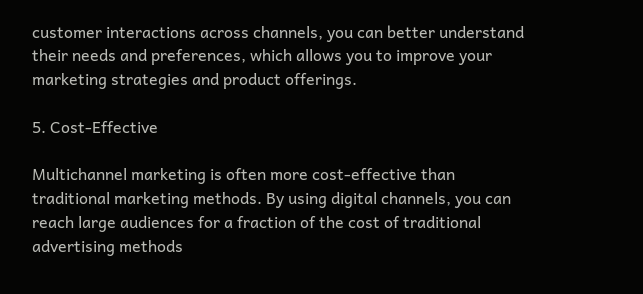customer interactions across channels, you can better understand their needs and preferences, which allows you to improve your marketing strategies and product offerings.

5. Cost-Effective

Multichannel marketing is often more cost-effective than traditional marketing methods. By using digital channels, you can reach large audiences for a fraction of the cost of traditional advertising methods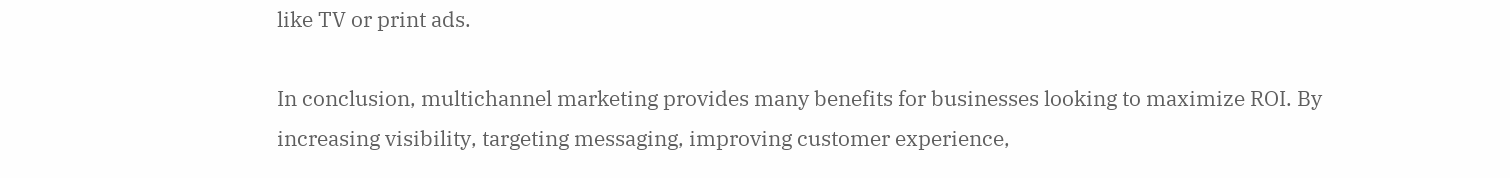like TV or print ads.

In conclusion, multichannel marketing provides many benefits for businesses looking to maximize ROI. By increasing visibility, targeting messaging, improving customer experience,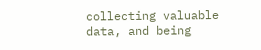collecting valuable data, and being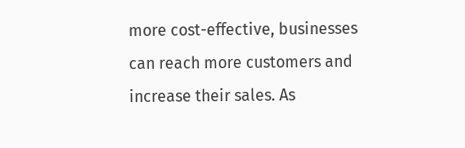more cost-effective, businesses can reach more customers and increase their sales. As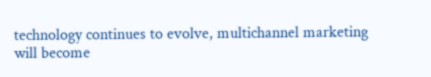technology continues to evolve, multichannel marketing will become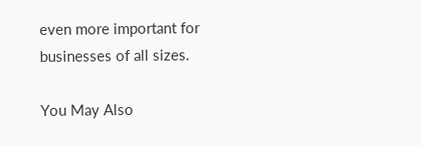even more important for businesses of all sizes.

You May Also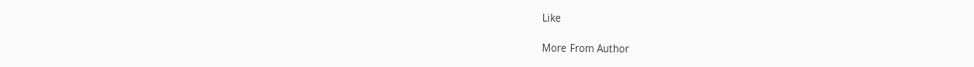Like

More From Author